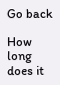Go back

How long does it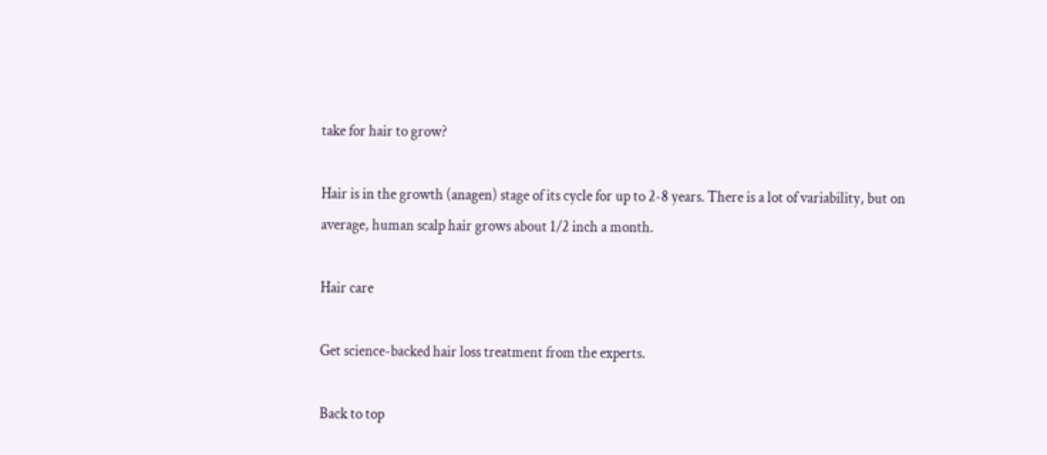take for hair to grow?

Hair is in the growth (anagen) stage of its cycle for up to 2-8 years. There is a lot of variability, but on average, human scalp hair grows about 1/2 inch a month.

Hair care

Get science-backed hair loss treatment from the experts.

Back to top